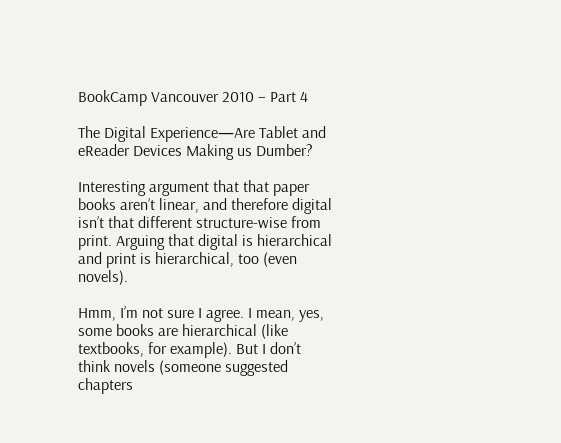BookCamp Vancouver 2010 – Part 4

The Digital Experience—Are Tablet and eReader Devices Making us Dumber?

Interesting argument that that paper books aren’t linear, and therefore digital isn’t that different structure-wise from print. Arguing that digital is hierarchical and print is hierarchical, too (even novels).

Hmm, I’m not sure I agree. I mean, yes, some books are hierarchical (like textbooks, for example). But I don’t think novels (someone suggested chapters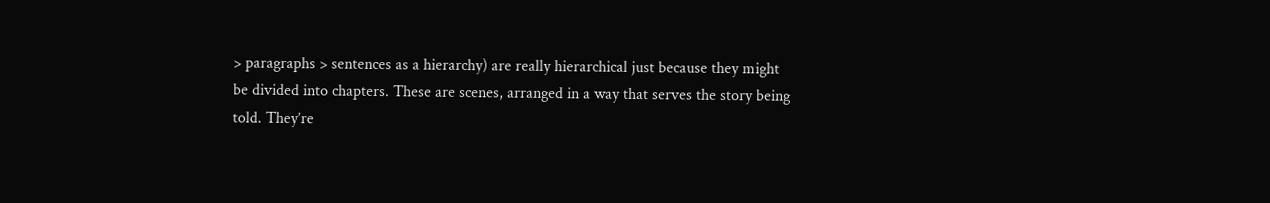> paragraphs > sentences as a hierarchy) are really hierarchical just because they might be divided into chapters. These are scenes, arranged in a way that serves the story being told. They’re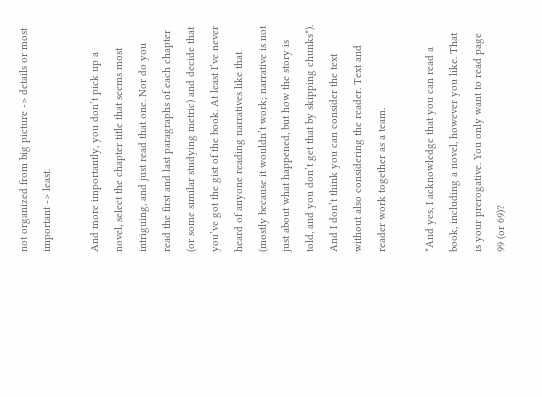not organized from big picture -> details or most important -> least.

And more importantly, you don’t pick up a novel, select the chapter title that seems most intriguing, and just read that one. Nor do you read the first and last paragraphs of each chapter (or some similar studying metric) and decide that you’ve got the gist of the book. At least I’ve never heard of anyone reading narratives like that (mostly because it wouldn’t work; narrative is not just about what happened, but how the story is told, and you don’t get that by skipping chunks*). And I don’t think you can consider the text without also considering the reader. Text and reader work together as a team.

*And yes, I acknowledge that you can read a book, including a novel, however you like. That is your prerogative. You only want to read page 99 (or 69)?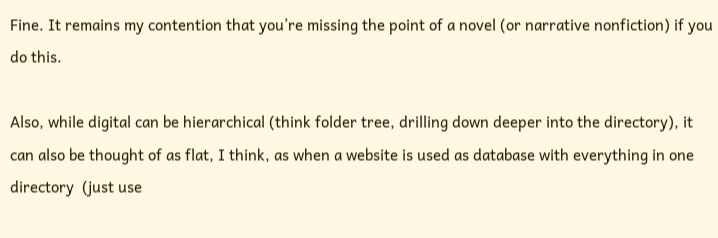Fine. It remains my contention that you’re missing the point of a novel (or narrative nonfiction) if you do this.

Also, while digital can be hierarchical (think folder tree, drilling down deeper into the directory), it can also be thought of as flat, I think, as when a website is used as database with everything in one directory  (just use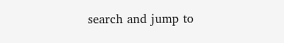search and jump to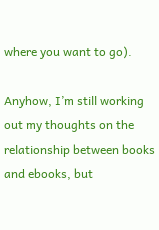where you want to go).

Anyhow, I’m still working out my thoughts on the relationship between books and ebooks, but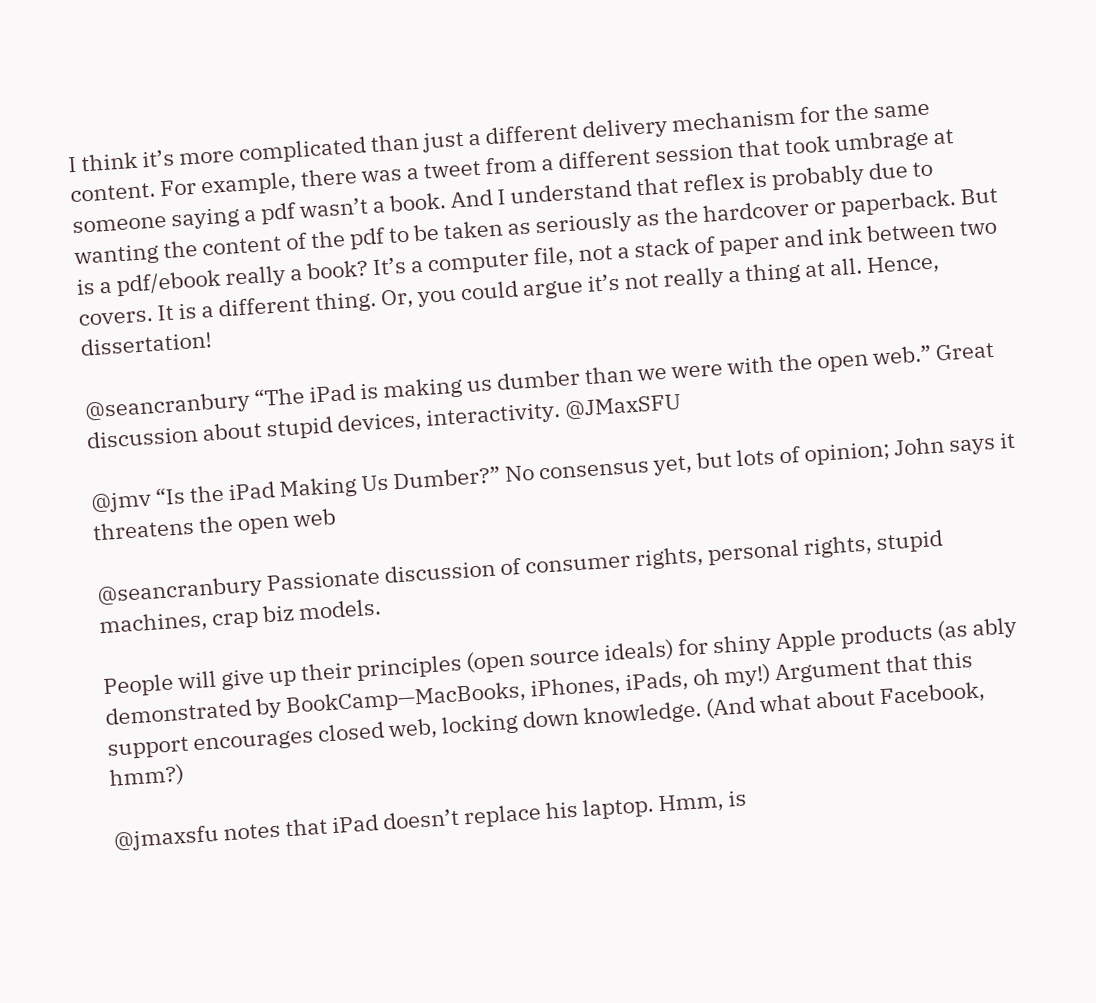I think it’s more complicated than just a different delivery mechanism for the same content. For example, there was a tweet from a different session that took umbrage at someone saying a pdf wasn’t a book. And I understand that reflex is probably due to wanting the content of the pdf to be taken as seriously as the hardcover or paperback. But is a pdf/ebook really a book? It’s a computer file, not a stack of paper and ink between two covers. It is a different thing. Or, you could argue it’s not really a thing at all. Hence, dissertation!

@seancranbury “The iPad is making us dumber than we were with the open web.” Great discussion about stupid devices, interactivity. @JMaxSFU

@jmv “Is the iPad Making Us Dumber?” No consensus yet, but lots of opinion; John says it threatens the open web

@seancranbury Passionate discussion of consumer rights, personal rights, stupid machines, crap biz models.

People will give up their principles (open source ideals) for shiny Apple products (as ably demonstrated by BookCamp—MacBooks, iPhones, iPads, oh my!) Argument that this support encourages closed web, locking down knowledge. (And what about Facebook, hmm?)

@jmaxsfu notes that iPad doesn’t replace his laptop. Hmm, is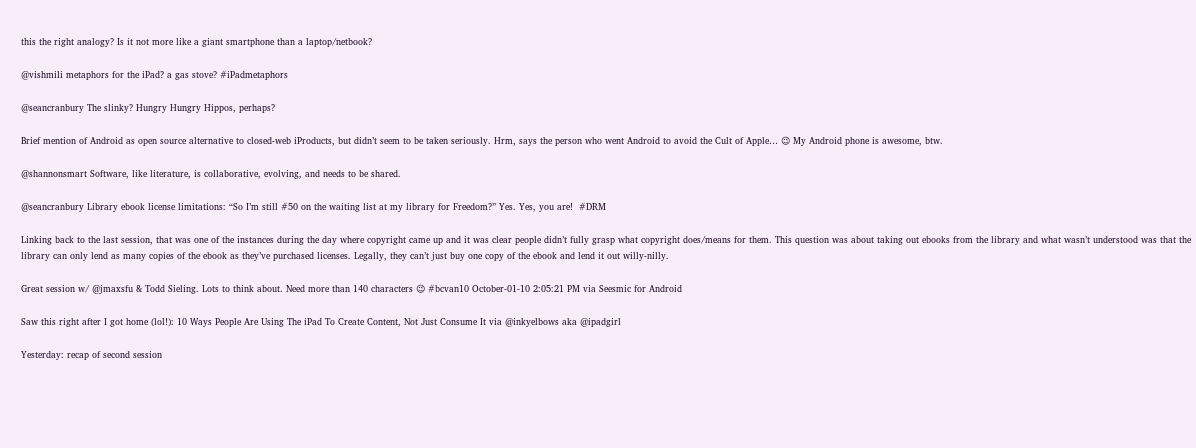this the right analogy? Is it not more like a giant smartphone than a laptop/netbook?

@vishmili metaphors for the iPad? a gas stove? #iPadmetaphors

@seancranbury The slinky? Hungry Hungry Hippos, perhaps?

Brief mention of Android as open source alternative to closed-web iProducts, but didn’t seem to be taken seriously. Hrm, says the person who went Android to avoid the Cult of Apple… 😉 My Android phone is awesome, btw.

@shannonsmart Software, like literature, is collaborative, evolving, and needs to be shared.

@seancranbury Library ebook license limitations: “So I’m still #50 on the waiting list at my library for Freedom?” Yes. Yes, you are!  #DRM

Linking back to the last session, that was one of the instances during the day where copyright came up and it was clear people didn’t fully grasp what copyright does/means for them. This question was about taking out ebooks from the library and what wasn’t understood was that the library can only lend as many copies of the ebook as they’ve purchased licenses. Legally, they can’t just buy one copy of the ebook and lend it out willy-nilly.

Great session w/ @jmaxsfu & Todd Sieling. Lots to think about. Need more than 140 characters 😉 #bcvan10 October-01-10 2:05:21 PM via Seesmic for Android

Saw this right after I got home (lol!): 10 Ways People Are Using The iPad To Create Content, Not Just Consume It via @inkyelbows aka @ipadgirl

Yesterday: recap of second session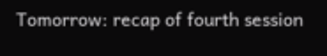Tomorrow: recap of fourth session